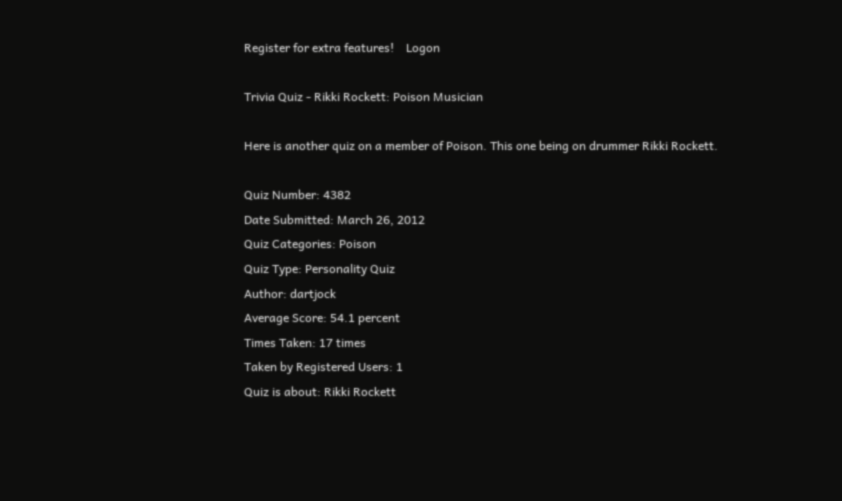Register for extra features!    Logon

Trivia Quiz - Rikki Rockett: Poison Musician

Here is another quiz on a member of Poison. This one being on drummer Rikki Rockett.

Quiz Number: 4382
Date Submitted: March 26, 2012
Quiz Categories: Poison
Quiz Type: Personality Quiz
Author: dartjock
Average Score: 54.1 percent
Times Taken: 17 times
Taken by Registered Users: 1
Quiz is about: Rikki Rockett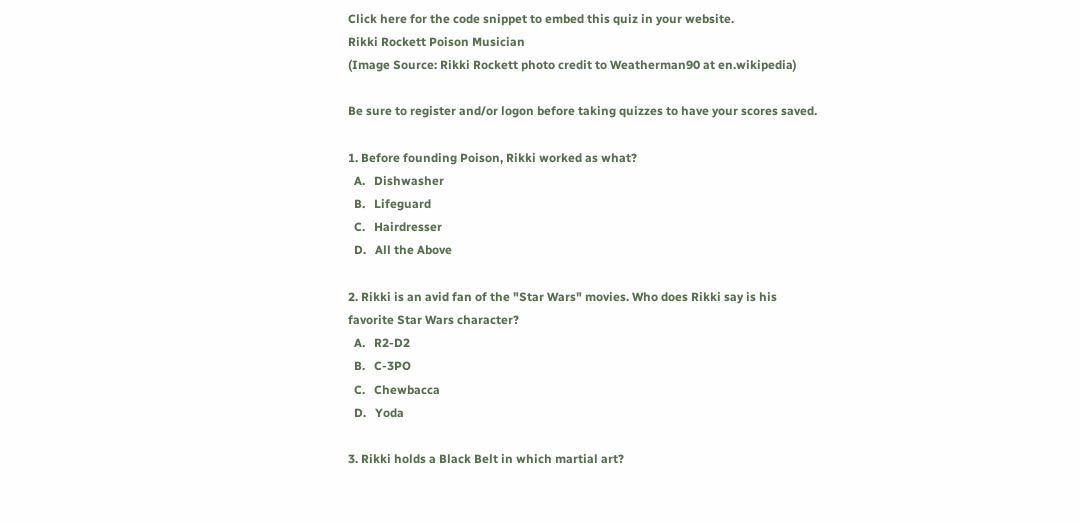Click here for the code snippet to embed this quiz in your website.
Rikki Rockett Poison Musician
(Image Source: Rikki Rockett photo credit to Weatherman90 at en.wikipedia)

Be sure to register and/or logon before taking quizzes to have your scores saved.

1. Before founding Poison, Rikki worked as what?
  A.   Dishwasher
  B.   Lifeguard
  C.   Hairdresser
  D.   All the Above

2. Rikki is an avid fan of the "Star Wars" movies. Who does Rikki say is his favorite Star Wars character?
  A.   R2-D2
  B.   C-3PO
  C.   Chewbacca
  D.   Yoda

3. Rikki holds a Black Belt in which martial art?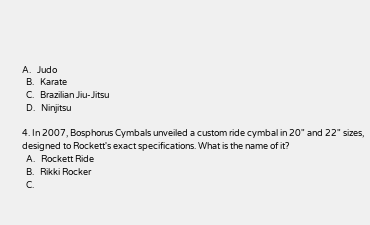A.   Judo
  B.   Karate
  C.   Brazilian Jiu-Jitsu
  D.   Ninjitsu

4. In 2007, Bosphorus Cymbals unveiled a custom ride cymbal in 20" and 22" sizes, designed to Rockett's exact specifications. What is the name of it?
  A.   Rockett Ride
  B.   Rikki Rocker
  C.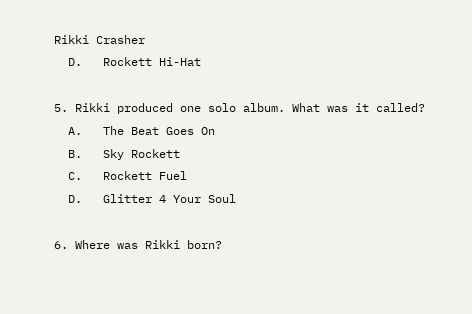Rikki Crasher
  D.   Rockett Hi-Hat

5. Rikki produced one solo album. What was it called?
  A.   The Beat Goes On
  B.   Sky Rockett
  C.   Rockett Fuel
  D.   Glitter 4 Your Soul

6. Where was Rikki born?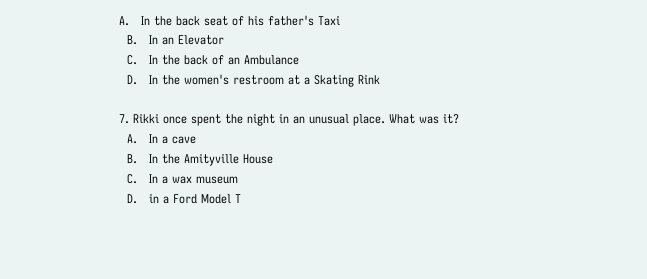A.   In the back seat of his father's Taxi
  B.   In an Elevator
  C.   In the back of an Ambulance
  D.   In the women's restroom at a Skating Rink

7. Rikki once spent the night in an unusual place. What was it?
  A.   In a cave
  B.   In the Amityville House
  C.   In a wax museum
  D.   in a Ford Model T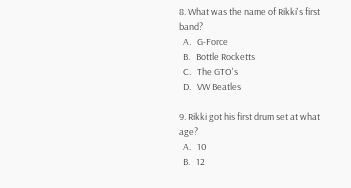8. What was the name of Rikki's first band?
  A.   G-Force
  B.   Bottle Rocketts
  C.   The GTO's
  D.   VW Beatles

9. Rikki got his first drum set at what age?
  A.   10
  B.   12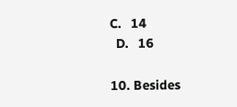C.   14
  D.   16

10. Besides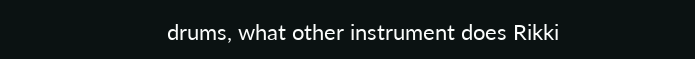drums, what other instrument does Rikki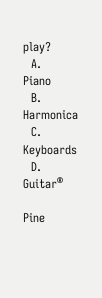play?
  A.   Piano
  B.   Harmonica
  C.   Keyboards
  D.   Guitar®

Pine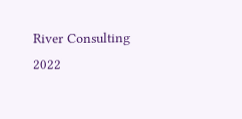River Consulting 2022